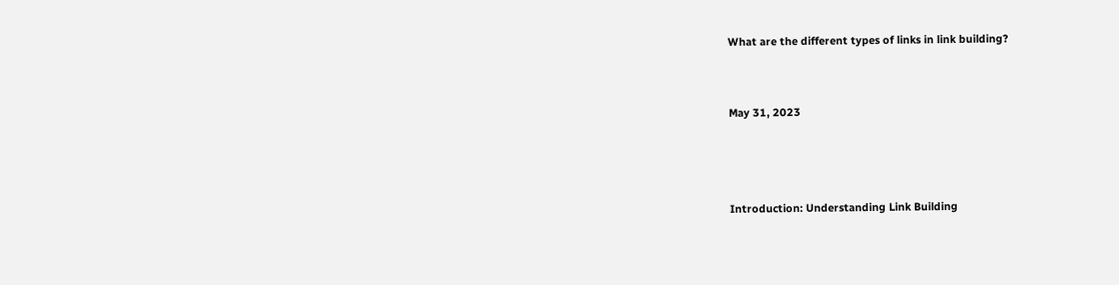What are the different types of links in link building?


May 31, 2023



Introduction: Understanding Link Building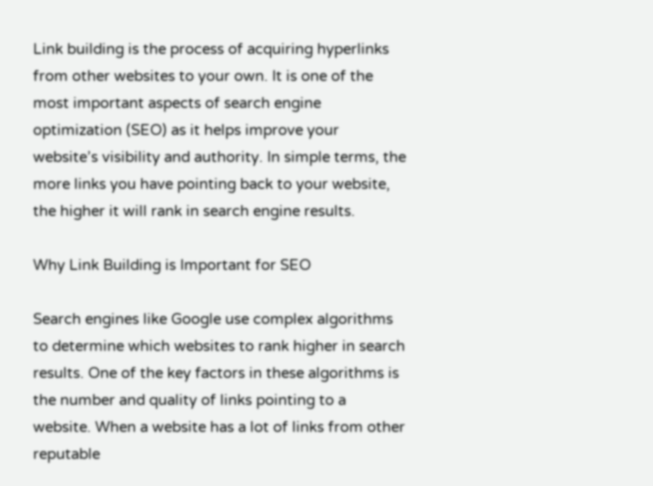Link building is the process of acquiring hyperlinks from other websites to your own. It is one of the most important aspects of search engine optimization (SEO) as it helps improve your website’s visibility and authority. In simple terms, the more links you have pointing back to your website, the higher it will rank in search engine results.

Why Link Building is Important for SEO

Search engines like Google use complex algorithms to determine which websites to rank higher in search results. One of the key factors in these algorithms is the number and quality of links pointing to a website. When a website has a lot of links from other reputable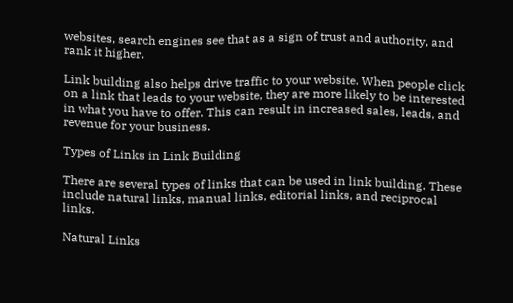websites, search engines see that as a sign of trust and authority, and rank it higher.

Link building also helps drive traffic to your website. When people click on a link that leads to your website, they are more likely to be interested in what you have to offer. This can result in increased sales, leads, and revenue for your business.

Types of Links in Link Building

There are several types of links that can be used in link building. These include natural links, manual links, editorial links, and reciprocal links.

Natural Links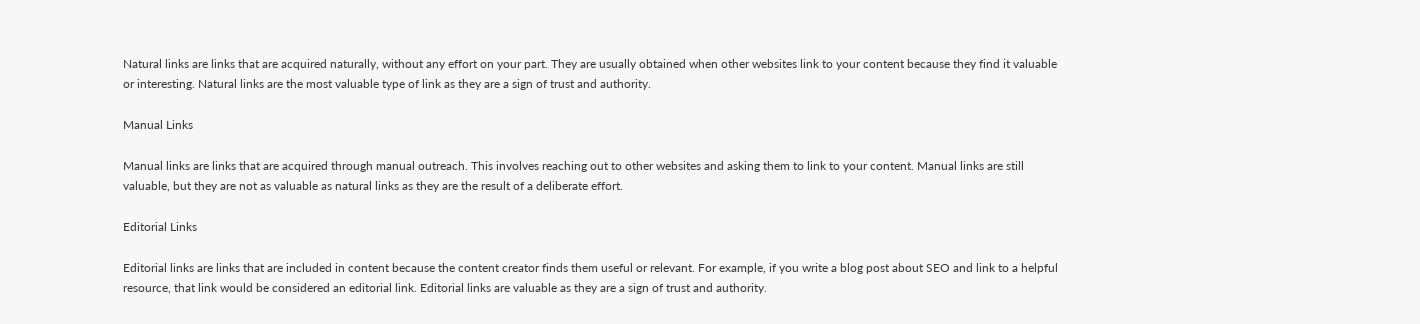Natural links are links that are acquired naturally, without any effort on your part. They are usually obtained when other websites link to your content because they find it valuable or interesting. Natural links are the most valuable type of link as they are a sign of trust and authority.

Manual Links

Manual links are links that are acquired through manual outreach. This involves reaching out to other websites and asking them to link to your content. Manual links are still valuable, but they are not as valuable as natural links as they are the result of a deliberate effort.

Editorial Links

Editorial links are links that are included in content because the content creator finds them useful or relevant. For example, if you write a blog post about SEO and link to a helpful resource, that link would be considered an editorial link. Editorial links are valuable as they are a sign of trust and authority.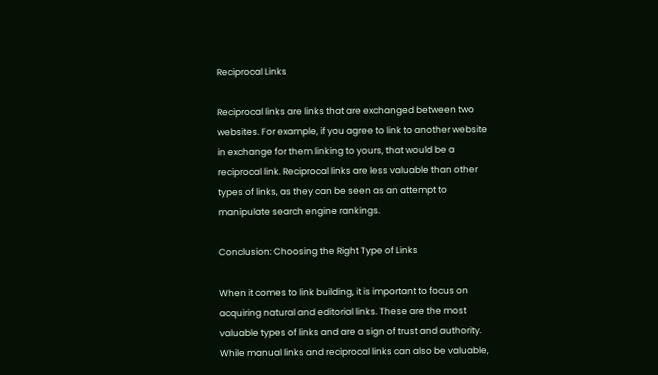Reciprocal Links

Reciprocal links are links that are exchanged between two websites. For example, if you agree to link to another website in exchange for them linking to yours, that would be a reciprocal link. Reciprocal links are less valuable than other types of links, as they can be seen as an attempt to manipulate search engine rankings.

Conclusion: Choosing the Right Type of Links

When it comes to link building, it is important to focus on acquiring natural and editorial links. These are the most valuable types of links and are a sign of trust and authority. While manual links and reciprocal links can also be valuable,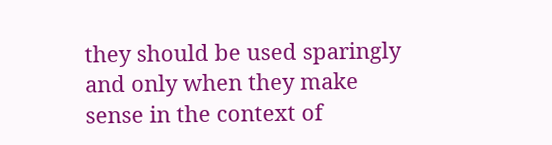they should be used sparingly and only when they make sense in the context of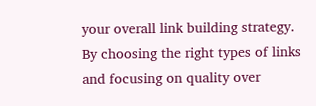your overall link building strategy. By choosing the right types of links and focusing on quality over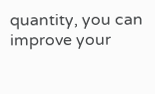quantity, you can improve your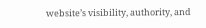website’s visibility, authority, and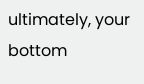ultimately, your bottom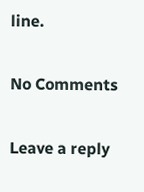line.

No Comments

Leave a reply